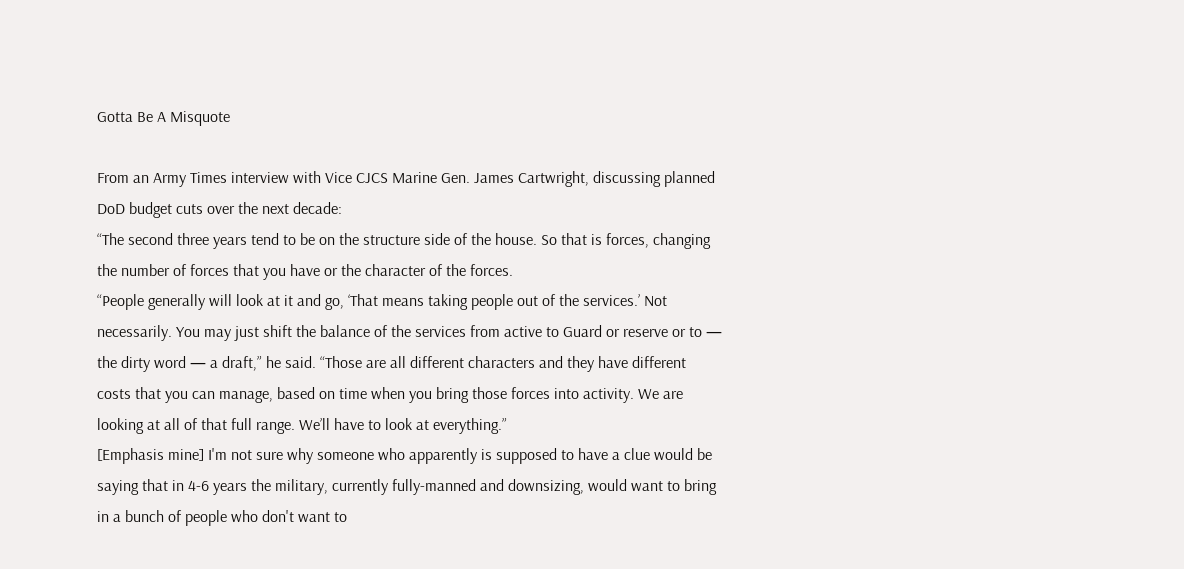Gotta Be A Misquote

From an Army Times interview with Vice CJCS Marine Gen. James Cartwright, discussing planned DoD budget cuts over the next decade:
“The second three years tend to be on the structure side of the house. So that is forces, changing the number of forces that you have or the character of the forces.
“People generally will look at it and go, ‘That means taking people out of the services.’ Not necessarily. You may just shift the balance of the services from active to Guard or reserve or to — the dirty word — a draft,” he said. “Those are all different characters and they have different costs that you can manage, based on time when you bring those forces into activity. We are looking at all of that full range. We’ll have to look at everything.”
[Emphasis mine] I'm not sure why someone who apparently is supposed to have a clue would be saying that in 4-6 years the military, currently fully-manned and downsizing, would want to bring in a bunch of people who don't want to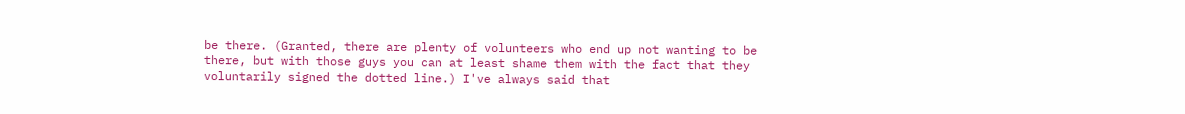be there. (Granted, there are plenty of volunteers who end up not wanting to be there, but with those guys you can at least shame them with the fact that they voluntarily signed the dotted line.) I've always said that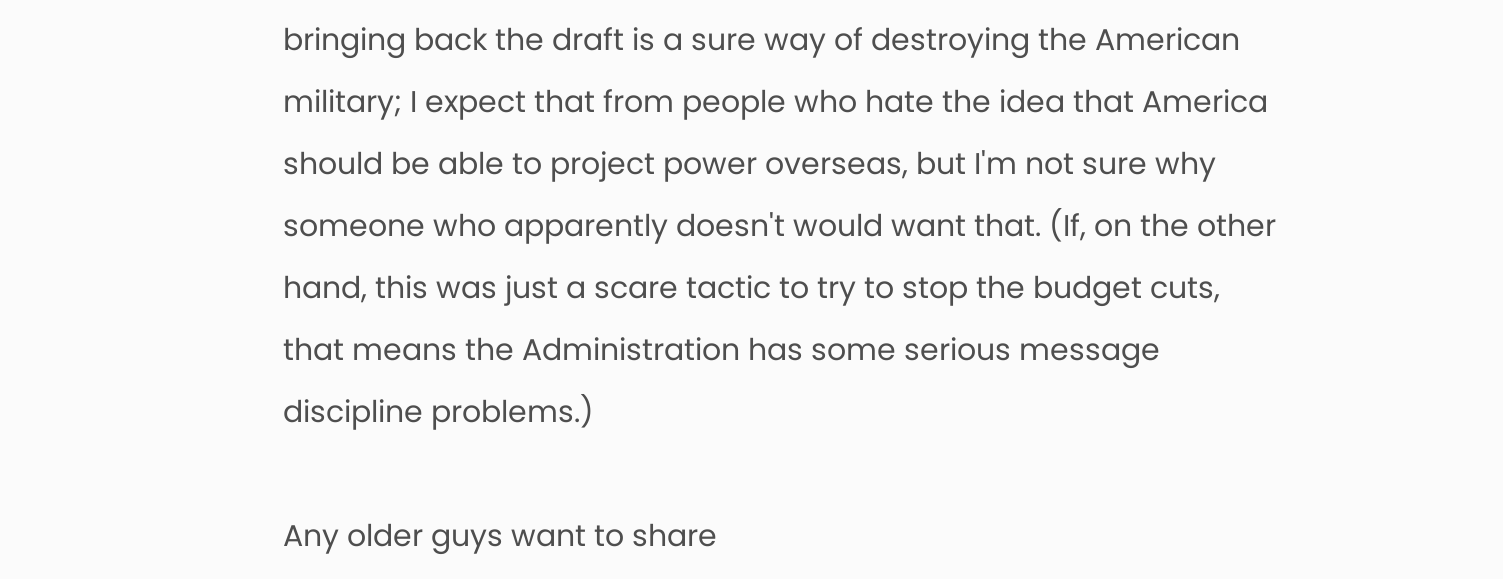bringing back the draft is a sure way of destroying the American military; I expect that from people who hate the idea that America should be able to project power overseas, but I'm not sure why someone who apparently doesn't would want that. (If, on the other hand, this was just a scare tactic to try to stop the budget cuts, that means the Administration has some serious message discipline problems.)

Any older guys want to share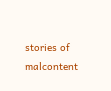stories of malcontent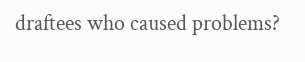draftees who caused problems?